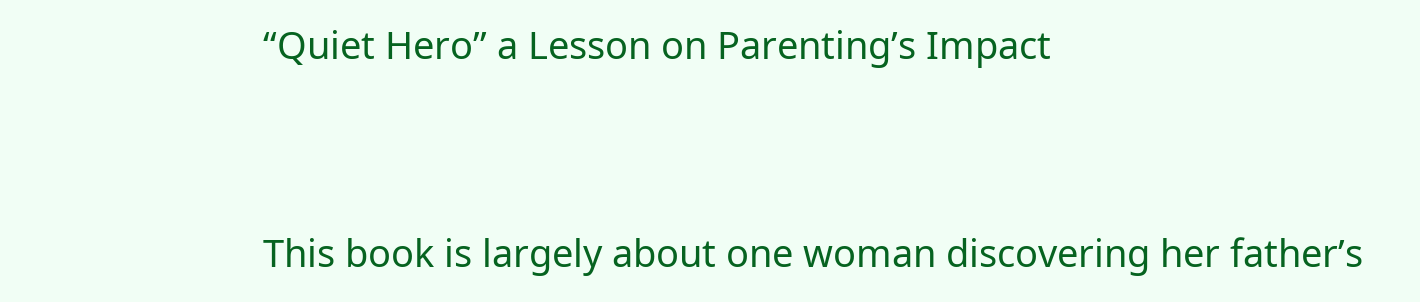“Quiet Hero” a Lesson on Parenting’s Impact


This book is largely about one woman discovering her father’s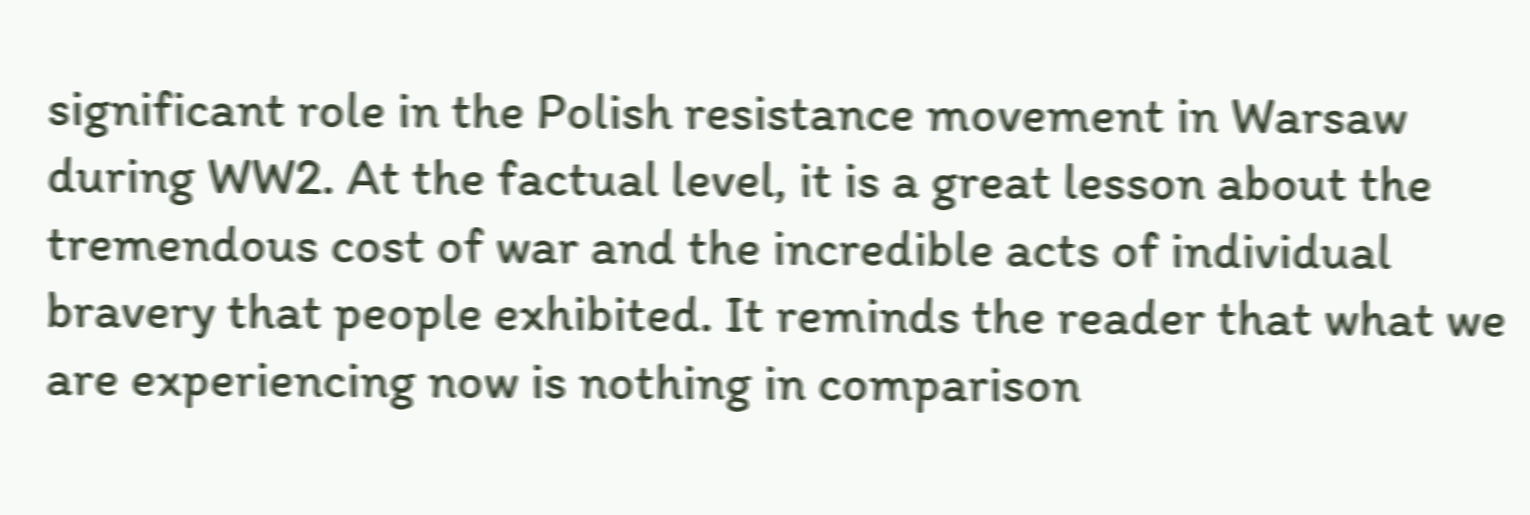significant role in the Polish resistance movement in Warsaw during WW2. At the factual level, it is a great lesson about the tremendous cost of war and the incredible acts of individual bravery that people exhibited. It reminds the reader that what we are experiencing now is nothing in comparison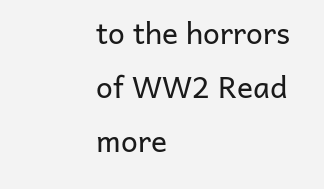to the horrors of WW2 Read more